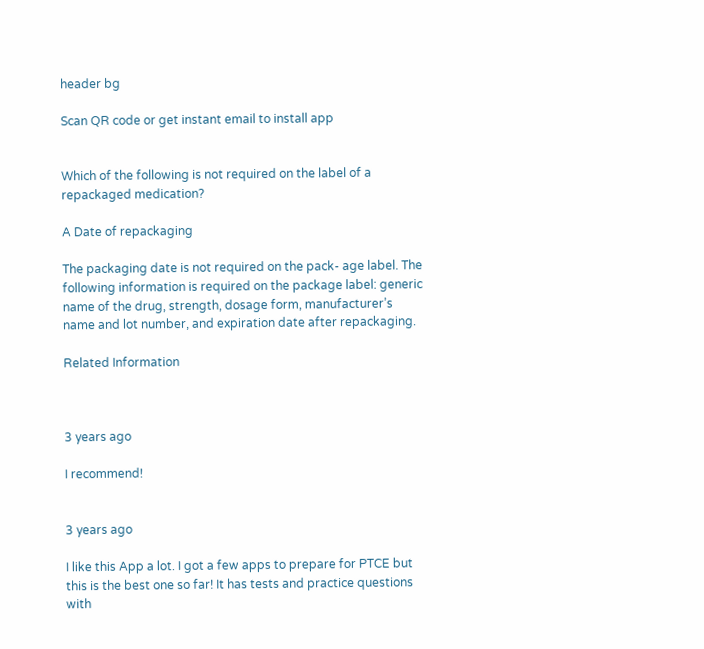header bg

Scan QR code or get instant email to install app


Which of the following is not required on the label of a repackaged medication?

A Date of repackaging

The packaging date is not required on the pack- age label. The following information is required on the package label: generic name of the drug, strength, dosage form, manufacturer’s name and lot number, and expiration date after repackaging.

Related Information



3 years ago

I recommend!


3 years ago

I like this App a lot. I got a few apps to prepare for PTCE but this is the best one so far! It has tests and practice questions with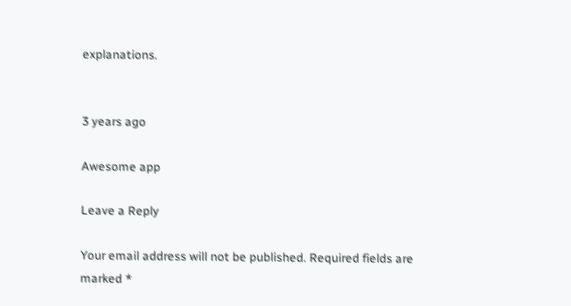explanations.


3 years ago

Awesome app

Leave a Reply

Your email address will not be published. Required fields are marked *